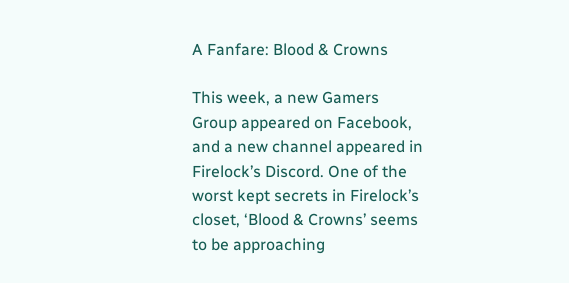A Fanfare: Blood & Crowns

This week, a new Gamers Group appeared on Facebook, and a new channel appeared in Firelock’s Discord. One of the worst kept secrets in Firelock’s closet, ‘Blood & Crowns’ seems to be approaching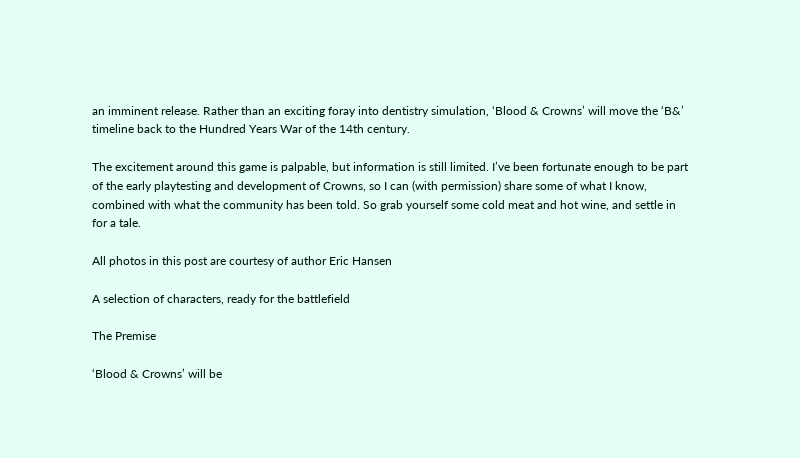an imminent release. Rather than an exciting foray into dentistry simulation, ‘Blood & Crowns’ will move the ‘B&’ timeline back to the Hundred Years War of the 14th century.

The excitement around this game is palpable, but information is still limited. I’ve been fortunate enough to be part of the early playtesting and development of Crowns, so I can (with permission) share some of what I know, combined with what the community has been told. So grab yourself some cold meat and hot wine, and settle in for a tale.

All photos in this post are courtesy of author Eric Hansen

A selection of characters, ready for the battlefield

The Premise

‘Blood & Crowns’ will be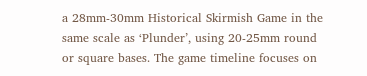a 28mm-30mm Historical Skirmish Game in the same scale as ‘Plunder’, using 20-25mm round or square bases. The game timeline focuses on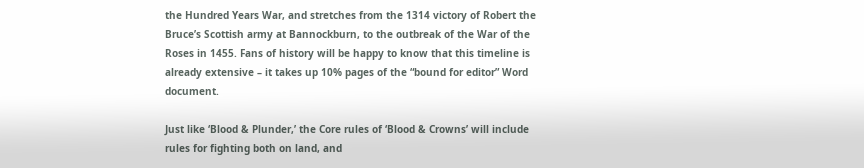the Hundred Years War, and stretches from the 1314 victory of Robert the Bruce’s Scottish army at Bannockburn, to the outbreak of the War of the Roses in 1455. Fans of history will be happy to know that this timeline is already extensive – it takes up 10% pages of the “bound for editor” Word document.

Just like ‘Blood & Plunder,’ the Core rules of ‘Blood & Crowns’ will include rules for fighting both on land, and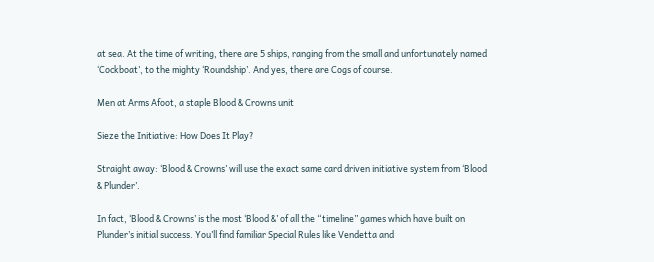at sea. At the time of writing, there are 5 ships, ranging from the small and unfortunately named ‘Cockboat’, to the mighty ‘Roundship’. And yes, there are Cogs of course.

Men at Arms Afoot, a staple Blood & Crowns unit

Sieze the Initiative: How Does It Play?

Straight away: ‘Blood & Crowns’ will use the exact same card driven initiative system from ‘Blood & Plunder’.

In fact, ‘Blood & Crowns’ is the most ‘Blood &’ of all the “timeline” games which have built on Plunder’s initial success. You’ll find familiar Special Rules like Vendetta and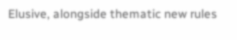Elusive, alongside thematic new rules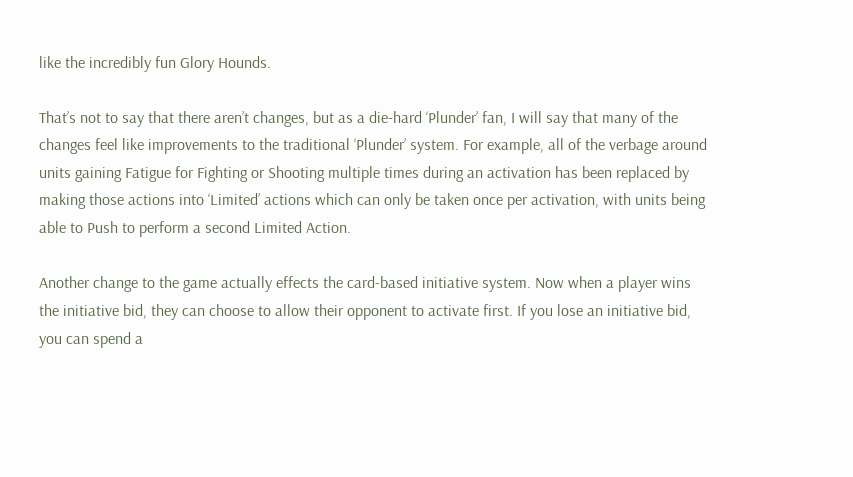like the incredibly fun Glory Hounds.

That’s not to say that there aren’t changes, but as a die-hard ‘Plunder’ fan, I will say that many of the changes feel like improvements to the traditional ‘Plunder’ system. For example, all of the verbage around units gaining Fatigue for Fighting or Shooting multiple times during an activation has been replaced by making those actions into ‘Limited’ actions which can only be taken once per activation, with units being able to Push to perform a second Limited Action.

Another change to the game actually effects the card-based initiative system. Now when a player wins the initiative bid, they can choose to allow their opponent to activate first. If you lose an initiative bid, you can spend a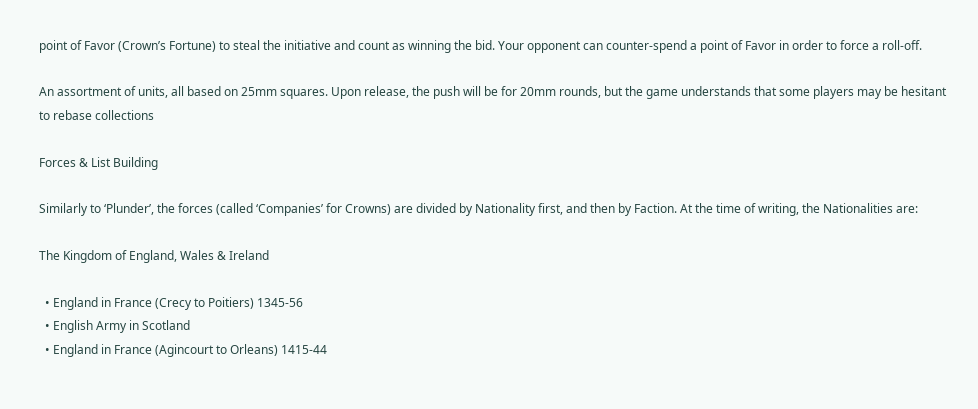point of Favor (Crown’s Fortune) to steal the initiative and count as winning the bid. Your opponent can counter-spend a point of Favor in order to force a roll-off.

An assortment of units, all based on 25mm squares. Upon release, the push will be for 20mm rounds, but the game understands that some players may be hesitant to rebase collections

Forces & List Building

Similarly to ‘Plunder’, the forces (called ‘Companies’ for Crowns) are divided by Nationality first, and then by Faction. At the time of writing, the Nationalities are:

The Kingdom of England, Wales & Ireland

  • England in France (Crecy to Poitiers) 1345-56
  • English Army in Scotland
  • England in France (Agincourt to Orleans) 1415-44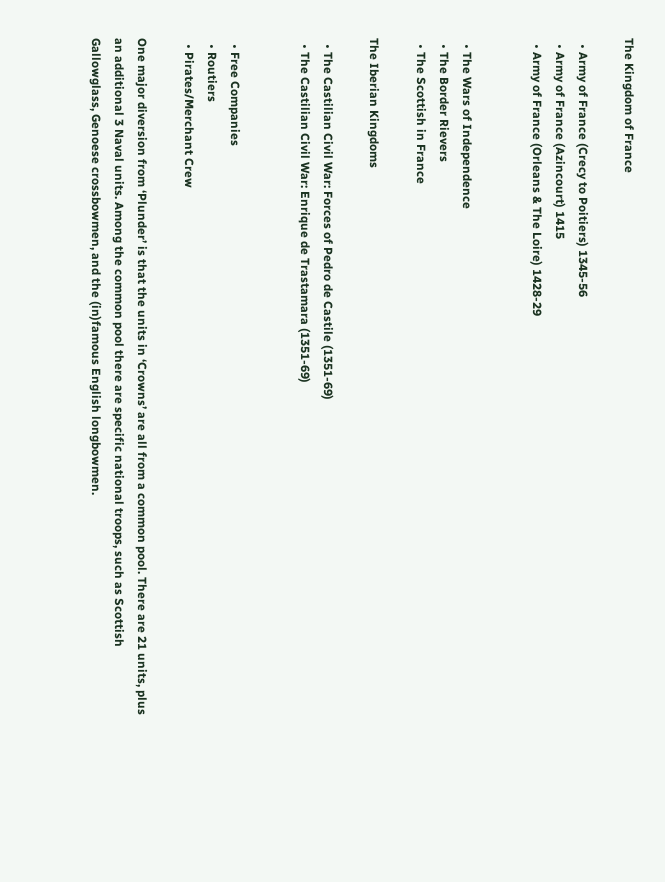The Kingdom of France

  • Army of France (Crecy to Poitiers) 1345-56
  • Army of France (Azincourt) 1415
  • Army of France (Orleans & The Loire) 1428-29


  • The Wars of Independence
  • The Border Rievers
  • The Scottish in France

The Iberian Kingdoms

  • The Castilian Civil War: Forces of Pedro de Castile (1351-69)
  • The Castilian Civil War: Enrique de Trastamara (1351-69)


  • Free Companies
  • Routiers
  • Pirates/Merchant Crew

One major diversion from ‘Plunder’ is that the units in ‘Crowns’ are all from a common pool. There are 21 units, plus an additional 3 Naval units. Among the common pool there are specific national troops, such as Scottish Gallowglass, Genoese crossbowmen, and the (in)famous English longbowmen.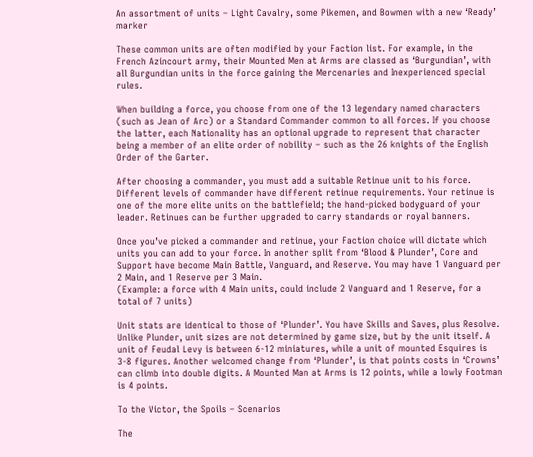An assortment of units – Light Cavalry, some Pikemen, and Bowmen with a new ‘Ready’ marker

These common units are often modified by your Faction list. For example, in the French Azincourt army, their Mounted Men at Arms are classed as ‘Burgundian’, with all Burgundian units in the force gaining the Mercenaries and Inexperienced special rules.

When building a force, you choose from one of the 13 legendary named characters (such as Jean of Arc) or a Standard Commander common to all forces. If you choose the latter, each Nationality has an optional upgrade to represent that character being a member of an elite order of nobility – such as the 26 knights of the English Order of the Garter.

After choosing a commander, you must add a suitable Retinue unit to his force. Different levels of commander have different retinue requirements. Your retinue is one of the more elite units on the battlefield; the hand-picked bodyguard of your leader. Retinues can be further upgraded to carry standards or royal banners.

Once you’ve picked a commander and retinue, your Faction choice will dictate which units you can add to your force. In another split from ‘Blood & Plunder’, Core and Support have become Main Battle, Vanguard, and Reserve. You may have 1 Vanguard per 2 Main, and 1 Reserve per 3 Main.
(Example: a force with 4 Main units, could include 2 Vanguard and 1 Reserve, for a total of 7 units)

Unit stats are identical to those of ‘Plunder’. You have Skills and Saves, plus Resolve. Unlike Plunder, unit sizes are not determined by game size, but by the unit itself. A unit of Feudal Levy is between 6-12 miniatures, while a unit of mounted Esquires is 3-8 figures. Another welcomed change from ‘Plunder’, is that points costs in ‘Crowns’ can climb into double digits. A Mounted Man at Arms is 12 points, while a lowly Footman is 4 points.

To the Victor, the Spoils – Scenarios

The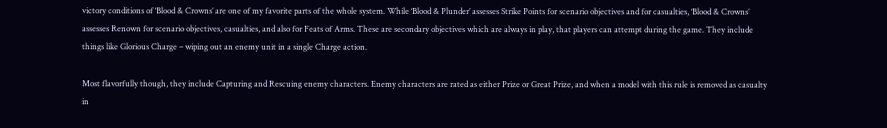victory conditions of ‘Blood & Crowns’ are one of my favorite parts of the whole system. While ‘Blood & Plunder’ assesses Strike Points for scenario objectives and for casualties, ‘Blood & Crowns’ assesses Renown for scenario objectives, casualties, and also for Feats of Arms. These are secondary objectives which are always in play, that players can attempt during the game. They include things like Glorious Charge – wiping out an enemy unit in a single Charge action.

Most flavorfully though, they include Capturing and Rescuing enemy characters. Enemy characters are rated as either Prize or Great Prize, and when a model with this rule is removed as casualty in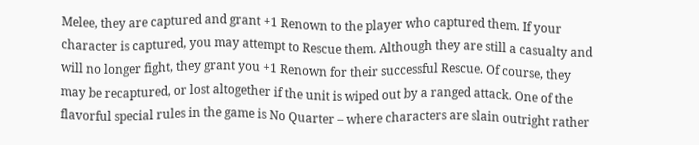Melee, they are captured and grant +1 Renown to the player who captured them. If your character is captured, you may attempt to Rescue them. Although they are still a casualty and will no longer fight, they grant you +1 Renown for their successful Rescue. Of course, they may be recaptured, or lost altogether if the unit is wiped out by a ranged attack. One of the flavorful special rules in the game is No Quarter – where characters are slain outright rather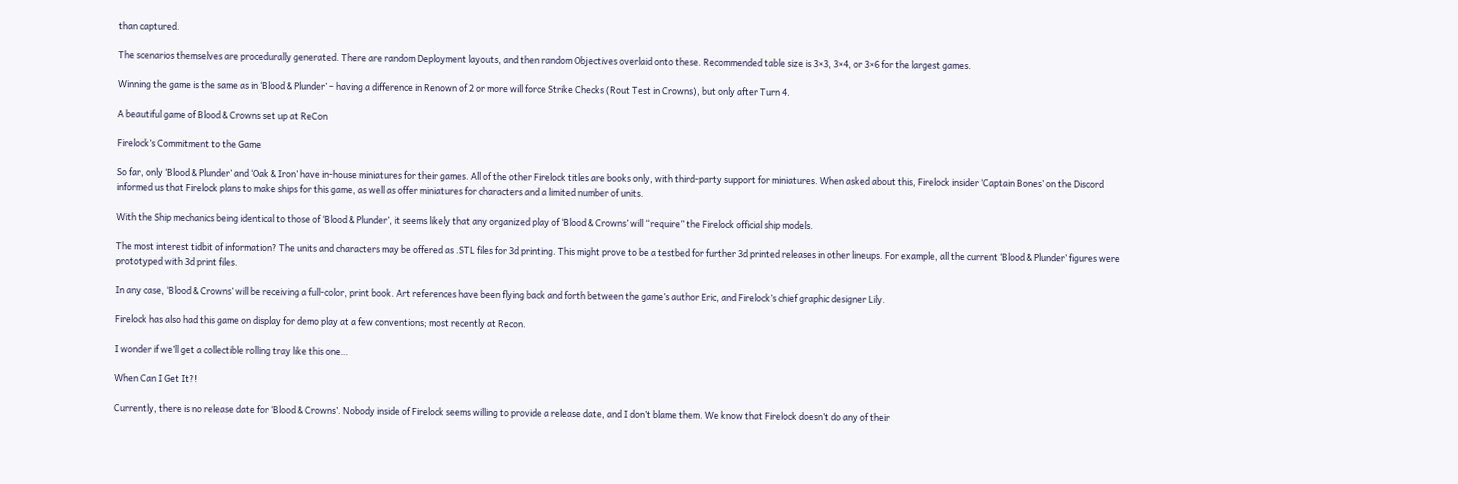than captured.

The scenarios themselves are procedurally generated. There are random Deployment layouts, and then random Objectives overlaid onto these. Recommended table size is 3×3, 3×4, or 3×6 for the largest games.

Winning the game is the same as in ‘Blood & Plunder’ – having a difference in Renown of 2 or more will force Strike Checks (Rout Test in Crowns), but only after Turn 4.

A beautiful game of Blood & Crowns set up at ReCon

Firelock’s Commitment to the Game

So far, only ‘Blood & Plunder’ and ‘Oak & Iron’ have in-house miniatures for their games. All of the other Firelock titles are books only, with third-party support for miniatures. When asked about this, Firelock insider ‘Captain Bones’ on the Discord informed us that Firelock plans to make ships for this game, as well as offer miniatures for characters and a limited number of units.

With the Ship mechanics being identical to those of ‘Blood & Plunder’, it seems likely that any organized play of ‘Blood & Crowns’ will “require” the Firelock official ship models.

The most interest tidbit of information? The units and characters may be offered as .STL files for 3d printing. This might prove to be a testbed for further 3d printed releases in other lineups. For example, all the current ‘Blood & Plunder’ figures were prototyped with 3d print files.

In any case, ‘Blood & Crowns’ will be receiving a full-color, print book. Art references have been flying back and forth between the game’s author Eric, and Firelock’s chief graphic designer Lily.

Firelock has also had this game on display for demo play at a few conventions; most recently at Recon.

I wonder if we’ll get a collectible rolling tray like this one…

When Can I Get It?!

Currently, there is no release date for ‘Blood & Crowns’. Nobody inside of Firelock seems willing to provide a release date, and I don’t blame them. We know that Firelock doesn’t do any of their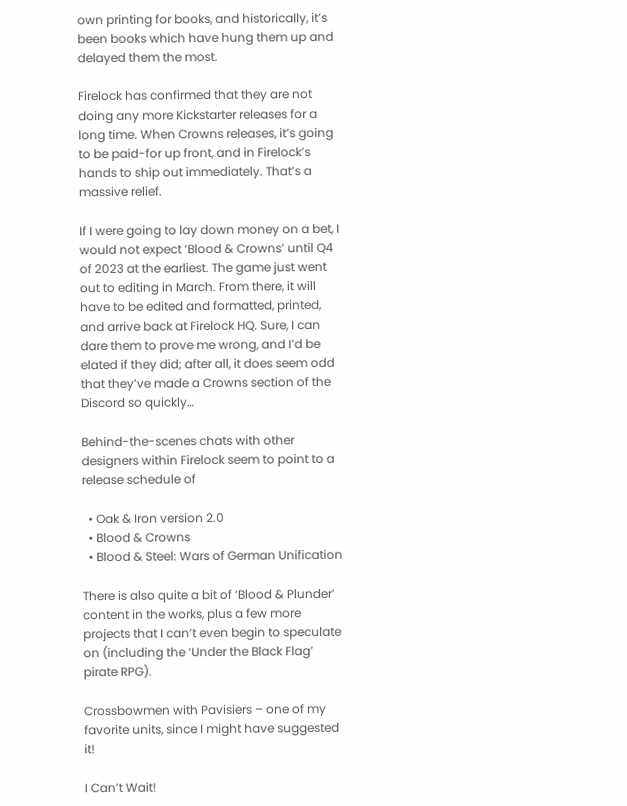own printing for books, and historically, it’s been books which have hung them up and delayed them the most.

Firelock has confirmed that they are not doing any more Kickstarter releases for a long time. When Crowns releases, it’s going to be paid-for up front, and in Firelock’s hands to ship out immediately. That’s a massive relief.

If I were going to lay down money on a bet, I would not expect ‘Blood & Crowns’ until Q4 of 2023 at the earliest. The game just went out to editing in March. From there, it will have to be edited and formatted, printed, and arrive back at Firelock HQ. Sure, I can dare them to prove me wrong, and I’d be elated if they did; after all, it does seem odd that they’ve made a Crowns section of the Discord so quickly…

Behind-the-scenes chats with other designers within Firelock seem to point to a release schedule of

  • Oak & Iron version 2.0
  • Blood & Crowns
  • Blood & Steel: Wars of German Unification

There is also quite a bit of ‘Blood & Plunder’ content in the works, plus a few more projects that I can’t even begin to speculate on (including the ‘Under the Black Flag’ pirate RPG).

Crossbowmen with Pavisiers – one of my favorite units, since I might have suggested it!

I Can’t Wait!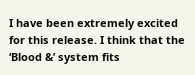I have been extremely excited for this release. I think that the ‘Blood &’ system fits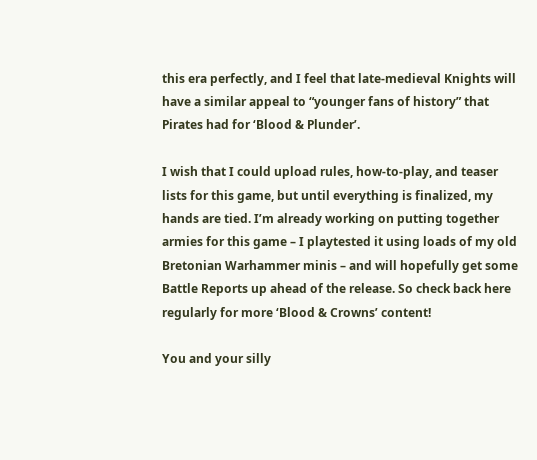this era perfectly, and I feel that late-medieval Knights will have a similar appeal to “younger fans of history” that Pirates had for ‘Blood & Plunder’.

I wish that I could upload rules, how-to-play, and teaser lists for this game, but until everything is finalized, my hands are tied. I’m already working on putting together armies for this game – I playtested it using loads of my old Bretonian Warhammer minis – and will hopefully get some Battle Reports up ahead of the release. So check back here regularly for more ‘Blood & Crowns’ content!

You and your silly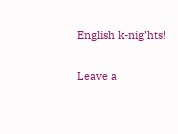English k-nig’hts!

Leave a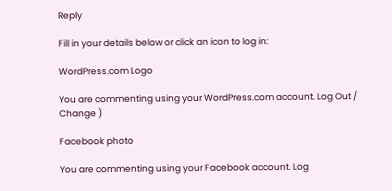Reply

Fill in your details below or click an icon to log in:

WordPress.com Logo

You are commenting using your WordPress.com account. Log Out /  Change )

Facebook photo

You are commenting using your Facebook account. Log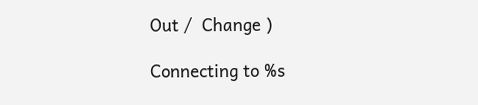Out /  Change )

Connecting to %s